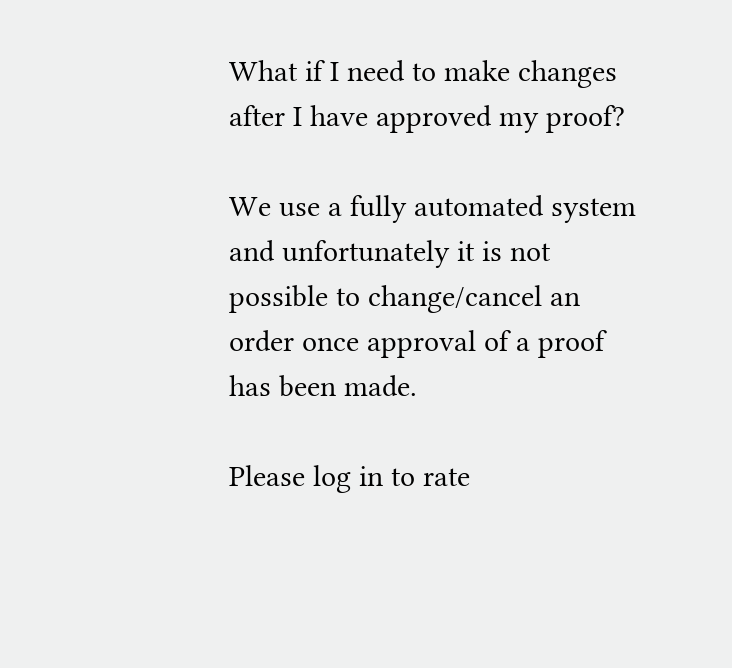What if I need to make changes after I have approved my proof?

We use a fully automated system and unfortunately it is not possible to change/cancel an order once approval of a proof has been made.

Please log in to rate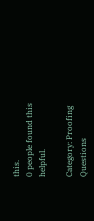this.
0 people found this helpful.

Category: Proofing Questions